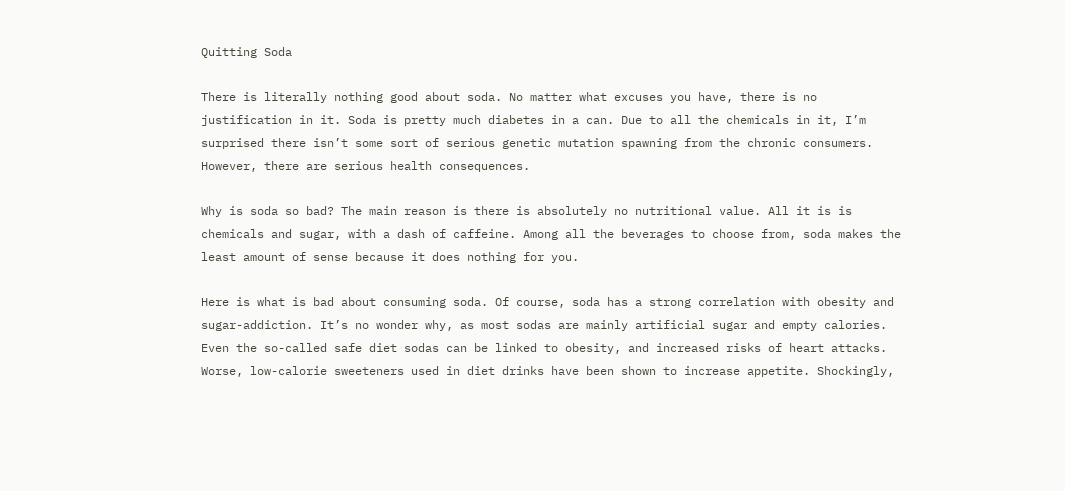Quitting Soda

There is literally nothing good about soda. No matter what excuses you have, there is no justification in it. Soda is pretty much diabetes in a can. Due to all the chemicals in it, I’m surprised there isn’t some sort of serious genetic mutation spawning from the chronic consumers. However, there are serious health consequences.

Why is soda so bad? The main reason is there is absolutely no nutritional value. All it is is chemicals and sugar, with a dash of caffeine. Among all the beverages to choose from, soda makes the least amount of sense because it does nothing for you.

Here is what is bad about consuming soda. Of course, soda has a strong correlation with obesity and sugar-addiction. It’s no wonder why, as most sodas are mainly artificial sugar and empty calories. Even the so-called safe diet sodas can be linked to obesity, and increased risks of heart attacks. Worse, low-calorie sweeteners used in diet drinks have been shown to increase appetite. Shockingly,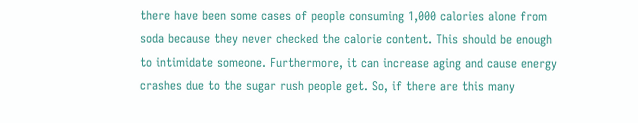there have been some cases of people consuming 1,000 calories alone from soda because they never checked the calorie content. This should be enough to intimidate someone. Furthermore, it can increase aging and cause energy crashes due to the sugar rush people get. So, if there are this many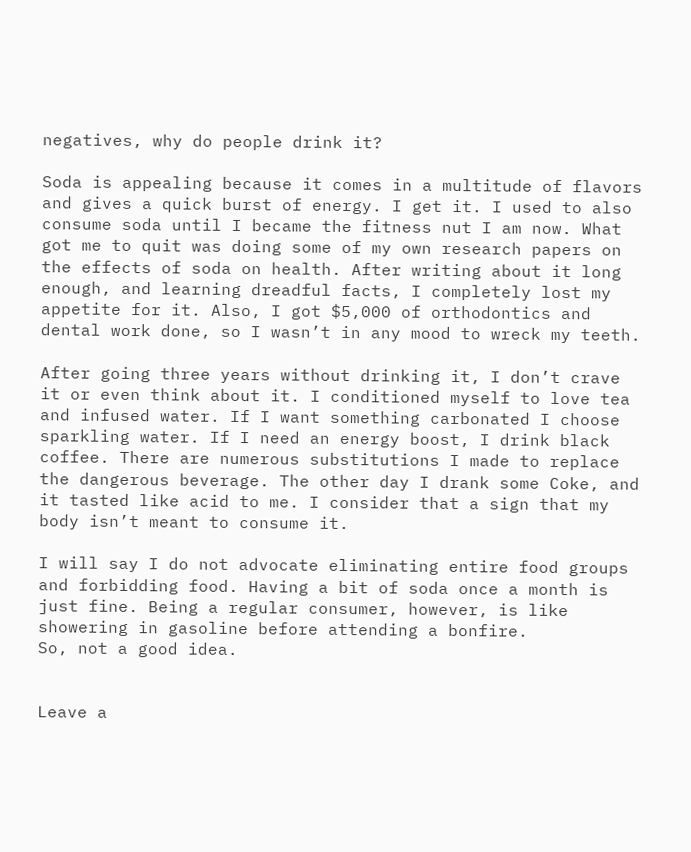negatives, why do people drink it?

Soda is appealing because it comes in a multitude of flavors and gives a quick burst of energy. I get it. I used to also consume soda until I became the fitness nut I am now. What got me to quit was doing some of my own research papers on the effects of soda on health. After writing about it long enough, and learning dreadful facts, I completely lost my appetite for it. Also, I got $5,000 of orthodontics and dental work done, so I wasn’t in any mood to wreck my teeth.

After going three years without drinking it, I don’t crave it or even think about it. I conditioned myself to love tea and infused water. If I want something carbonated I choose sparkling water. If I need an energy boost, I drink black coffee. There are numerous substitutions I made to replace the dangerous beverage. The other day I drank some Coke, and it tasted like acid to me. I consider that a sign that my body isn’t meant to consume it.

I will say I do not advocate eliminating entire food groups and forbidding food. Having a bit of soda once a month is just fine. Being a regular consumer, however, is like showering in gasoline before attending a bonfire.
So, not a good idea.


Leave a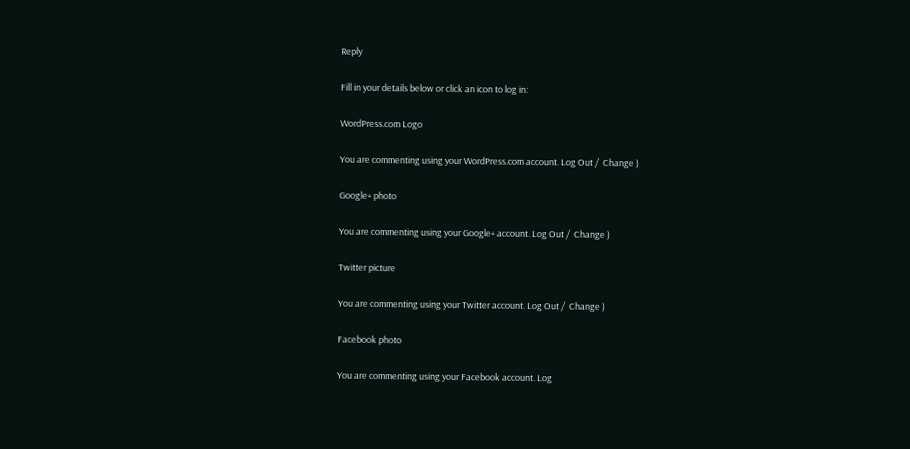Reply

Fill in your details below or click an icon to log in:

WordPress.com Logo

You are commenting using your WordPress.com account. Log Out /  Change )

Google+ photo

You are commenting using your Google+ account. Log Out /  Change )

Twitter picture

You are commenting using your Twitter account. Log Out /  Change )

Facebook photo

You are commenting using your Facebook account. Log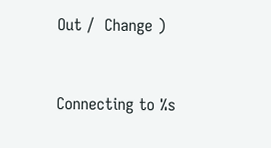Out /  Change )


Connecting to %s